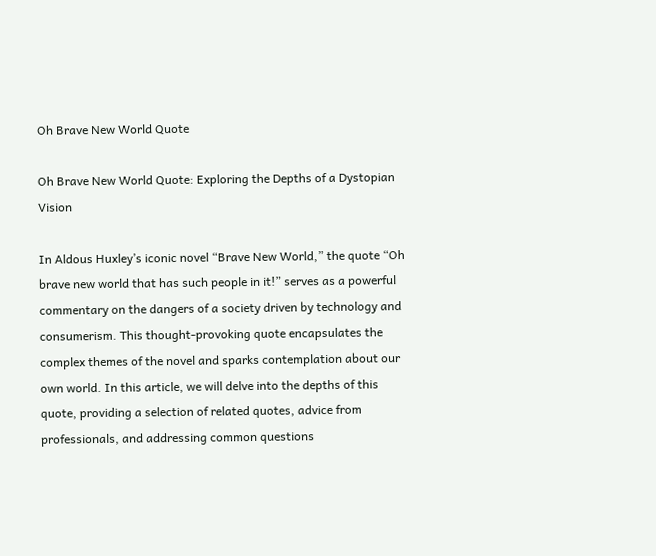Oh Brave New World Quote

Oh Brave New World Quote: Exploring the Depths of a Dystopian Vision

In Aldous Huxley’s iconic novel “Brave New World,” the quote “Oh brave new world that has such people in it!” serves as a powerful commentary on the dangers of a society driven by technology and consumerism. This thought-provoking quote encapsulates the complex themes of the novel and sparks contemplation about our own world. In this article, we will delve into the depths of this quote, providing a selection of related quotes, advice from professionals, and addressing common questions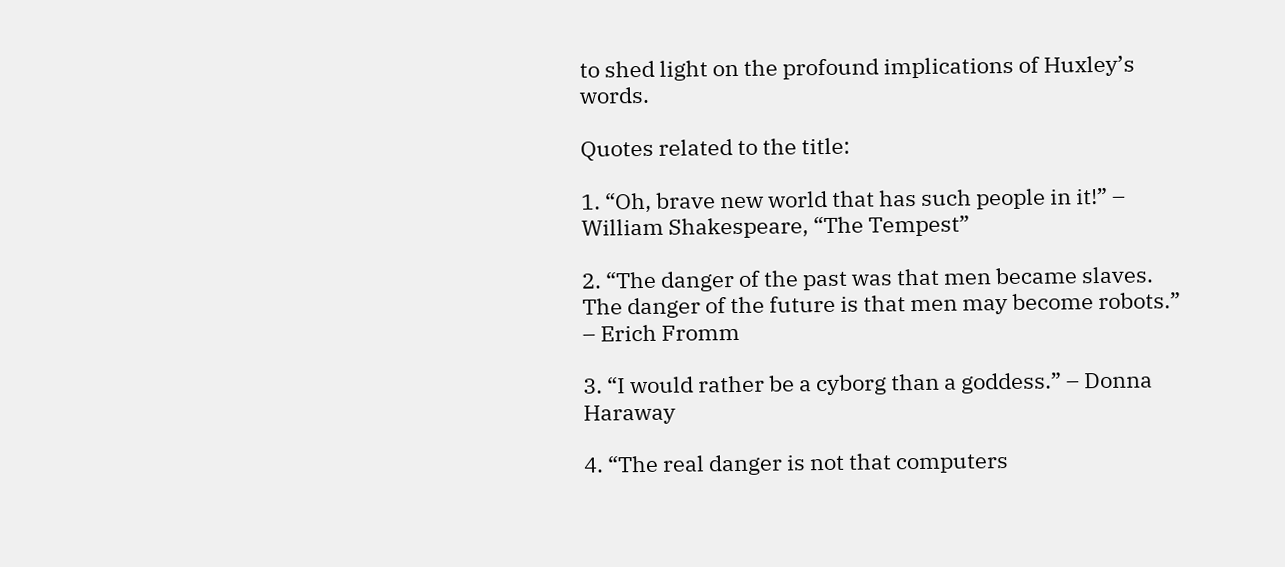to shed light on the profound implications of Huxley’s words.

Quotes related to the title:

1. “Oh, brave new world that has such people in it!” – William Shakespeare, “The Tempest”

2. “The danger of the past was that men became slaves. The danger of the future is that men may become robots.” – Erich Fromm

3. “I would rather be a cyborg than a goddess.” – Donna Haraway

4. “The real danger is not that computers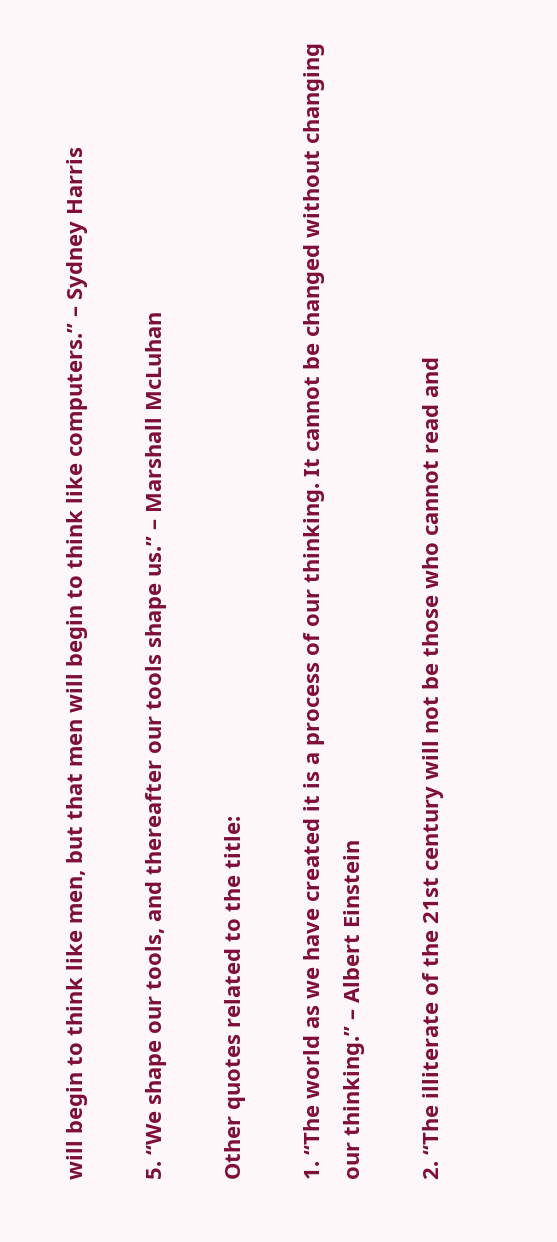will begin to think like men, but that men will begin to think like computers.” – Sydney Harris

5. “We shape our tools, and thereafter our tools shape us.” – Marshall McLuhan

Other quotes related to the title:

1. “The world as we have created it is a process of our thinking. It cannot be changed without changing our thinking.” – Albert Einstein

2. “The illiterate of the 21st century will not be those who cannot read and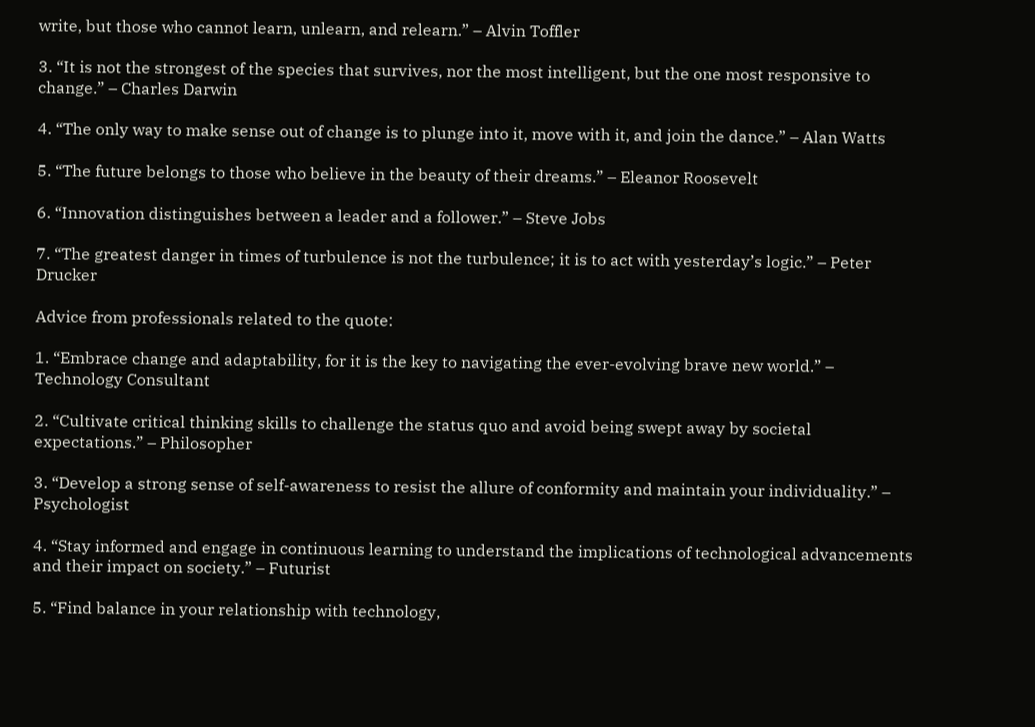write, but those who cannot learn, unlearn, and relearn.” – Alvin Toffler

3. “It is not the strongest of the species that survives, nor the most intelligent, but the one most responsive to change.” – Charles Darwin

4. “The only way to make sense out of change is to plunge into it, move with it, and join the dance.” – Alan Watts

5. “The future belongs to those who believe in the beauty of their dreams.” – Eleanor Roosevelt

6. “Innovation distinguishes between a leader and a follower.” – Steve Jobs

7. “The greatest danger in times of turbulence is not the turbulence; it is to act with yesterday’s logic.” – Peter Drucker

Advice from professionals related to the quote:

1. “Embrace change and adaptability, for it is the key to navigating the ever-evolving brave new world.” – Technology Consultant

2. “Cultivate critical thinking skills to challenge the status quo and avoid being swept away by societal expectations.” – Philosopher

3. “Develop a strong sense of self-awareness to resist the allure of conformity and maintain your individuality.” – Psychologist

4. “Stay informed and engage in continuous learning to understand the implications of technological advancements and their impact on society.” – Futurist

5. “Find balance in your relationship with technology,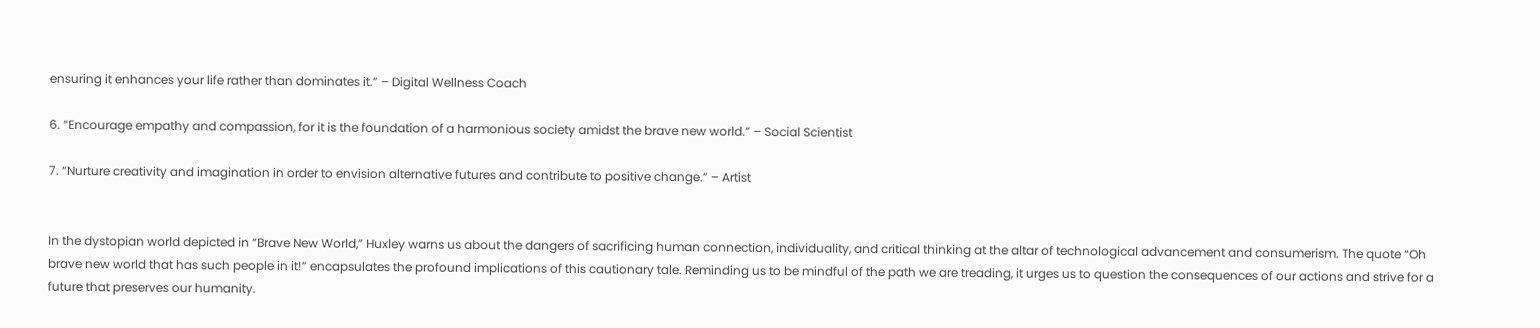ensuring it enhances your life rather than dominates it.” – Digital Wellness Coach

6. “Encourage empathy and compassion, for it is the foundation of a harmonious society amidst the brave new world.” – Social Scientist

7. “Nurture creativity and imagination in order to envision alternative futures and contribute to positive change.” – Artist


In the dystopian world depicted in “Brave New World,” Huxley warns us about the dangers of sacrificing human connection, individuality, and critical thinking at the altar of technological advancement and consumerism. The quote “Oh brave new world that has such people in it!” encapsulates the profound implications of this cautionary tale. Reminding us to be mindful of the path we are treading, it urges us to question the consequences of our actions and strive for a future that preserves our humanity.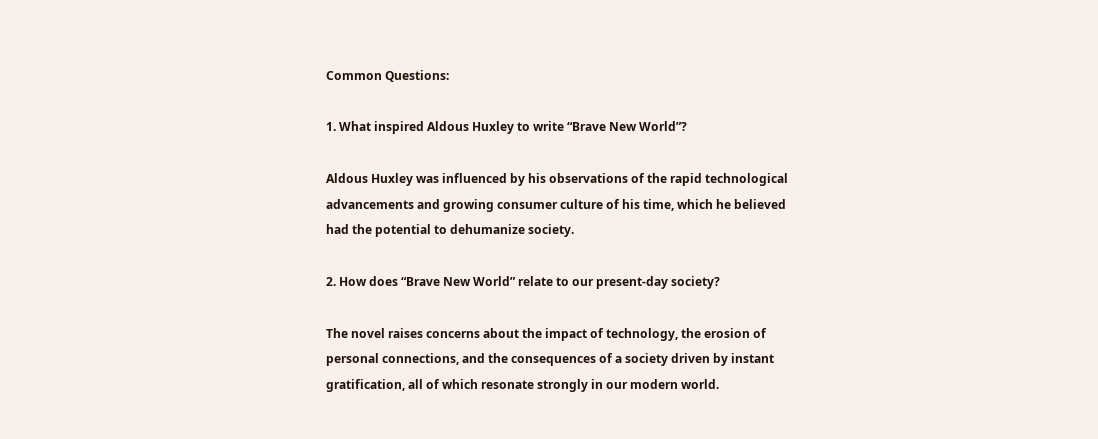Common Questions:

1. What inspired Aldous Huxley to write “Brave New World”?

Aldous Huxley was influenced by his observations of the rapid technological advancements and growing consumer culture of his time, which he believed had the potential to dehumanize society.

2. How does “Brave New World” relate to our present-day society?

The novel raises concerns about the impact of technology, the erosion of personal connections, and the consequences of a society driven by instant gratification, all of which resonate strongly in our modern world.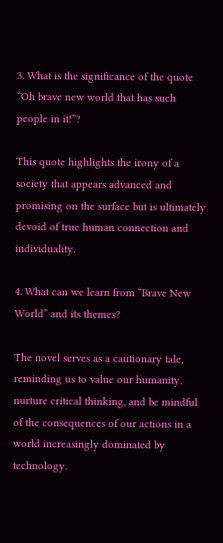3. What is the significance of the quote “Oh brave new world that has such people in it!”?

This quote highlights the irony of a society that appears advanced and promising on the surface but is ultimately devoid of true human connection and individuality.

4. What can we learn from “Brave New World” and its themes?

The novel serves as a cautionary tale, reminding us to value our humanity, nurture critical thinking, and be mindful of the consequences of our actions in a world increasingly dominated by technology.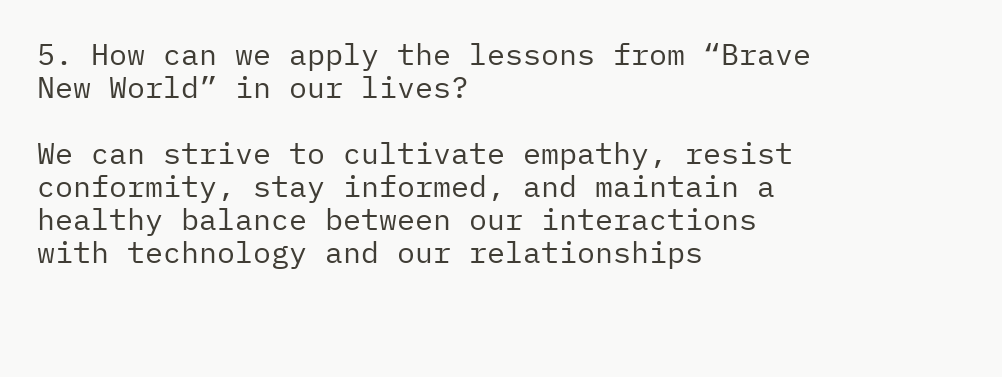5. How can we apply the lessons from “Brave New World” in our lives?

We can strive to cultivate empathy, resist conformity, stay informed, and maintain a healthy balance between our interactions with technology and our relationships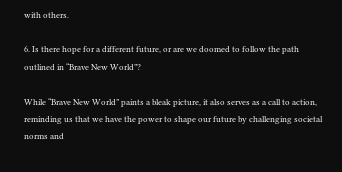with others.

6. Is there hope for a different future, or are we doomed to follow the path outlined in “Brave New World”?

While “Brave New World” paints a bleak picture, it also serves as a call to action, reminding us that we have the power to shape our future by challenging societal norms and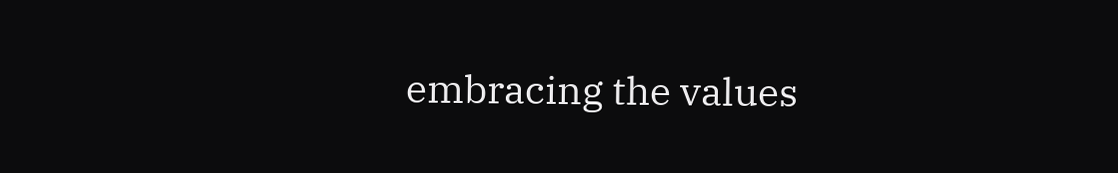embracing the values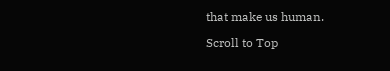that make us human.

Scroll to Top